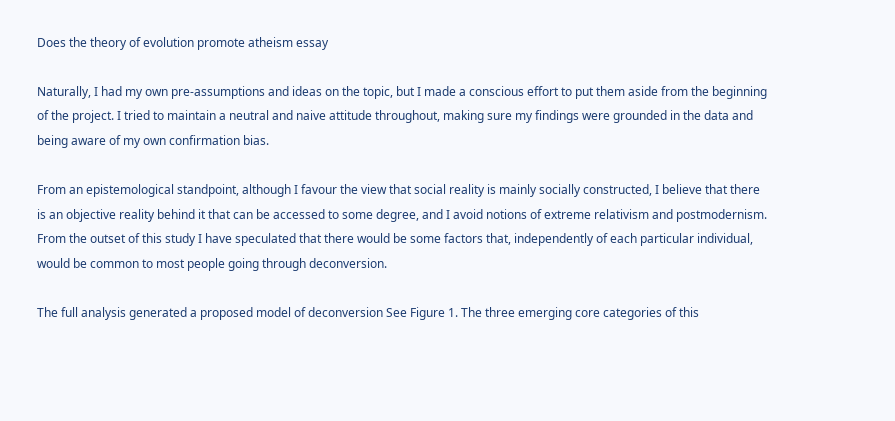Does the theory of evolution promote atheism essay

Naturally, I had my own pre-assumptions and ideas on the topic, but I made a conscious effort to put them aside from the beginning of the project. I tried to maintain a neutral and naive attitude throughout, making sure my findings were grounded in the data and being aware of my own confirmation bias.

From an epistemological standpoint, although I favour the view that social reality is mainly socially constructed, I believe that there is an objective reality behind it that can be accessed to some degree, and I avoid notions of extreme relativism and postmodernism. From the outset of this study I have speculated that there would be some factors that, independently of each particular individual, would be common to most people going through deconversion.

The full analysis generated a proposed model of deconversion See Figure 1. The three emerging core categories of this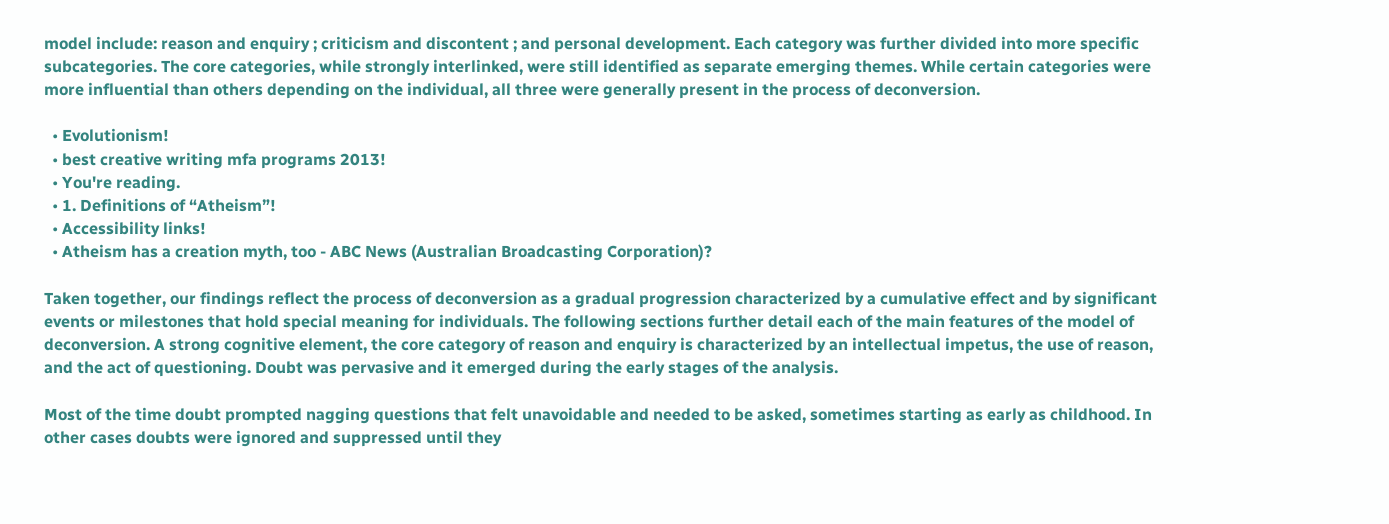model include: reason and enquiry ; criticism and discontent ; and personal development. Each category was further divided into more specific subcategories. The core categories, while strongly interlinked, were still identified as separate emerging themes. While certain categories were more influential than others depending on the individual, all three were generally present in the process of deconversion.

  • Evolutionism!
  • best creative writing mfa programs 2013!
  • You're reading.
  • 1. Definitions of “Atheism”!
  • Accessibility links!
  • Atheism has a creation myth, too - ABC News (Australian Broadcasting Corporation)?

Taken together, our findings reflect the process of deconversion as a gradual progression characterized by a cumulative effect and by significant events or milestones that hold special meaning for individuals. The following sections further detail each of the main features of the model of deconversion. A strong cognitive element, the core category of reason and enquiry is characterized by an intellectual impetus, the use of reason, and the act of questioning. Doubt was pervasive and it emerged during the early stages of the analysis.

Most of the time doubt prompted nagging questions that felt unavoidable and needed to be asked, sometimes starting as early as childhood. In other cases doubts were ignored and suppressed until they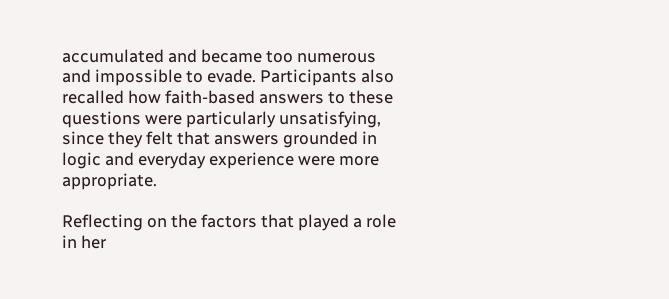accumulated and became too numerous and impossible to evade. Participants also recalled how faith-based answers to these questions were particularly unsatisfying, since they felt that answers grounded in logic and everyday experience were more appropriate.

Reflecting on the factors that played a role in her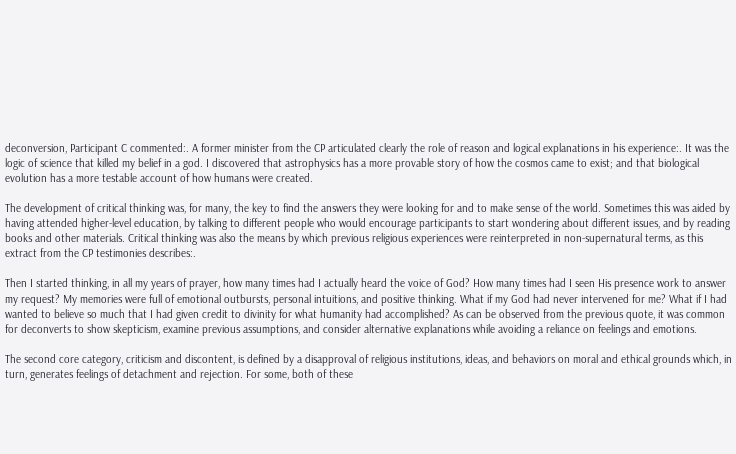deconversion, Participant C commented:. A former minister from the CP articulated clearly the role of reason and logical explanations in his experience:. It was the logic of science that killed my belief in a god. I discovered that astrophysics has a more provable story of how the cosmos came to exist; and that biological evolution has a more testable account of how humans were created.

The development of critical thinking was, for many, the key to find the answers they were looking for and to make sense of the world. Sometimes this was aided by having attended higher-level education, by talking to different people who would encourage participants to start wondering about different issues, and by reading books and other materials. Critical thinking was also the means by which previous religious experiences were reinterpreted in non-supernatural terms, as this extract from the CP testimonies describes:.

Then I started thinking, in all my years of prayer, how many times had I actually heard the voice of God? How many times had I seen His presence work to answer my request? My memories were full of emotional outbursts, personal intuitions, and positive thinking. What if my God had never intervened for me? What if I had wanted to believe so much that I had given credit to divinity for what humanity had accomplished? As can be observed from the previous quote, it was common for deconverts to show skepticism, examine previous assumptions, and consider alternative explanations while avoiding a reliance on feelings and emotions.

The second core category, criticism and discontent, is defined by a disapproval of religious institutions, ideas, and behaviors on moral and ethical grounds which, in turn, generates feelings of detachment and rejection. For some, both of these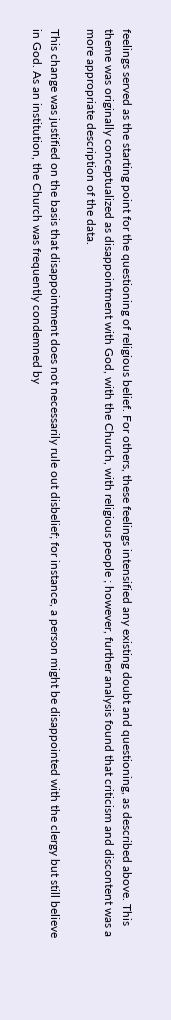feelings served as the starting point for the questioning of religious belief. For others, these feelings intensified any existing doubt and questioning, as described above. This theme was originally conceptualized as disappointment with God, with the Church, with religious people ; however, further analysis found that criticism and discontent was a more appropriate description of the data.

This change was justified on the basis that disappointment does not necessarily rule out disbelief; for instance, a person might be disappointed with the clergy but still believe in God. As an institution, the Church was frequently condemned by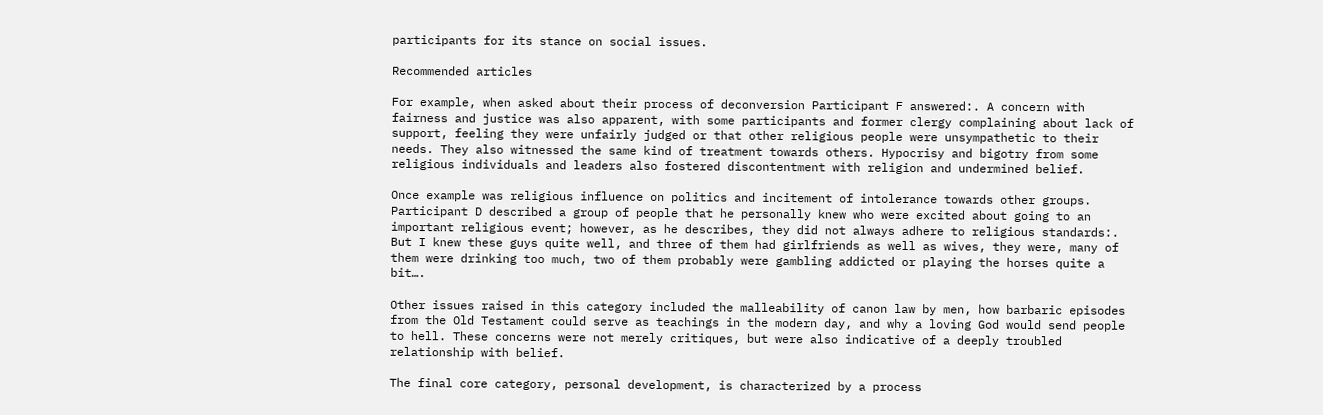participants for its stance on social issues.

Recommended articles

For example, when asked about their process of deconversion Participant F answered:. A concern with fairness and justice was also apparent, with some participants and former clergy complaining about lack of support, feeling they were unfairly judged or that other religious people were unsympathetic to their needs. They also witnessed the same kind of treatment towards others. Hypocrisy and bigotry from some religious individuals and leaders also fostered discontentment with religion and undermined belief.

Once example was religious influence on politics and incitement of intolerance towards other groups. Participant D described a group of people that he personally knew who were excited about going to an important religious event; however, as he describes, they did not always adhere to religious standards:. But I knew these guys quite well, and three of them had girlfriends as well as wives, they were, many of them were drinking too much, two of them probably were gambling addicted or playing the horses quite a bit….

Other issues raised in this category included the malleability of canon law by men, how barbaric episodes from the Old Testament could serve as teachings in the modern day, and why a loving God would send people to hell. These concerns were not merely critiques, but were also indicative of a deeply troubled relationship with belief.

The final core category, personal development, is characterized by a process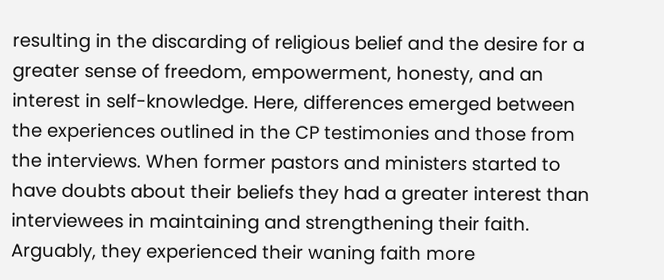resulting in the discarding of religious belief and the desire for a greater sense of freedom, empowerment, honesty, and an interest in self-knowledge. Here, differences emerged between the experiences outlined in the CP testimonies and those from the interviews. When former pastors and ministers started to have doubts about their beliefs they had a greater interest than interviewees in maintaining and strengthening their faith. Arguably, they experienced their waning faith more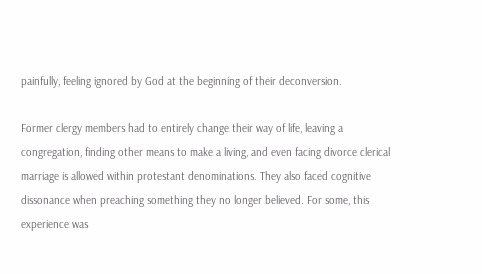painfully, feeling ignored by God at the beginning of their deconversion.

Former clergy members had to entirely change their way of life, leaving a congregation, finding other means to make a living, and even facing divorce clerical marriage is allowed within protestant denominations. They also faced cognitive dissonance when preaching something they no longer believed. For some, this experience was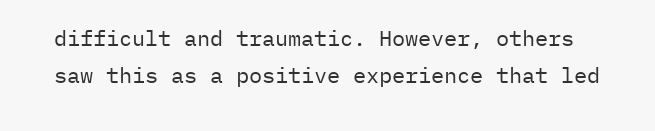difficult and traumatic. However, others saw this as a positive experience that led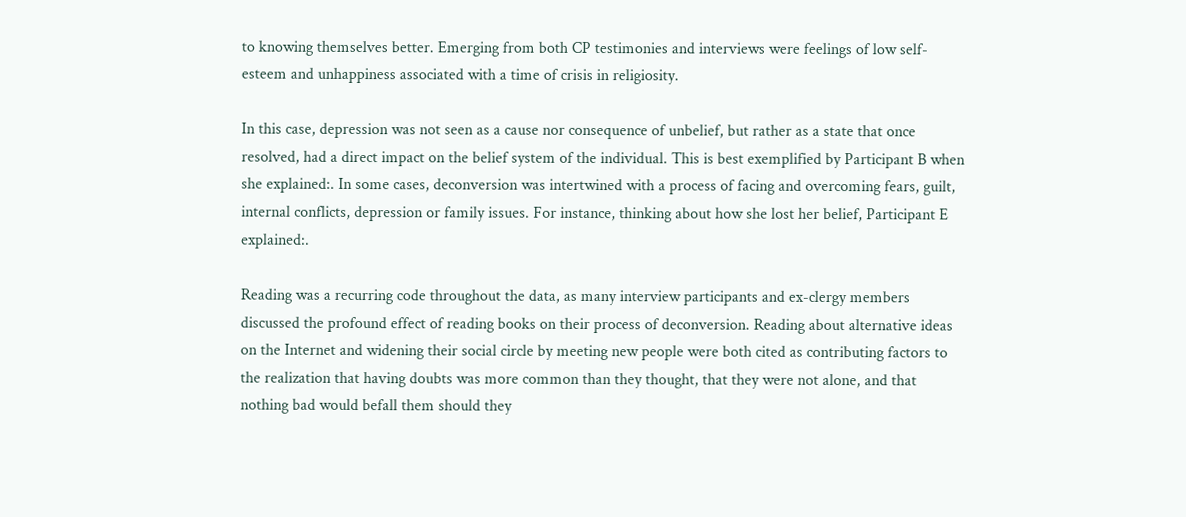to knowing themselves better. Emerging from both CP testimonies and interviews were feelings of low self-esteem and unhappiness associated with a time of crisis in religiosity.

In this case, depression was not seen as a cause nor consequence of unbelief, but rather as a state that once resolved, had a direct impact on the belief system of the individual. This is best exemplified by Participant B when she explained:. In some cases, deconversion was intertwined with a process of facing and overcoming fears, guilt, internal conflicts, depression or family issues. For instance, thinking about how she lost her belief, Participant E explained:.

Reading was a recurring code throughout the data, as many interview participants and ex-clergy members discussed the profound effect of reading books on their process of deconversion. Reading about alternative ideas on the Internet and widening their social circle by meeting new people were both cited as contributing factors to the realization that having doubts was more common than they thought, that they were not alone, and that nothing bad would befall them should they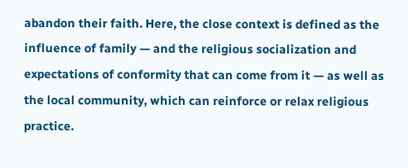abandon their faith. Here, the close context is defined as the influence of family — and the religious socialization and expectations of conformity that can come from it — as well as the local community, which can reinforce or relax religious practice.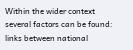Within the wider context several factors can be found: links between national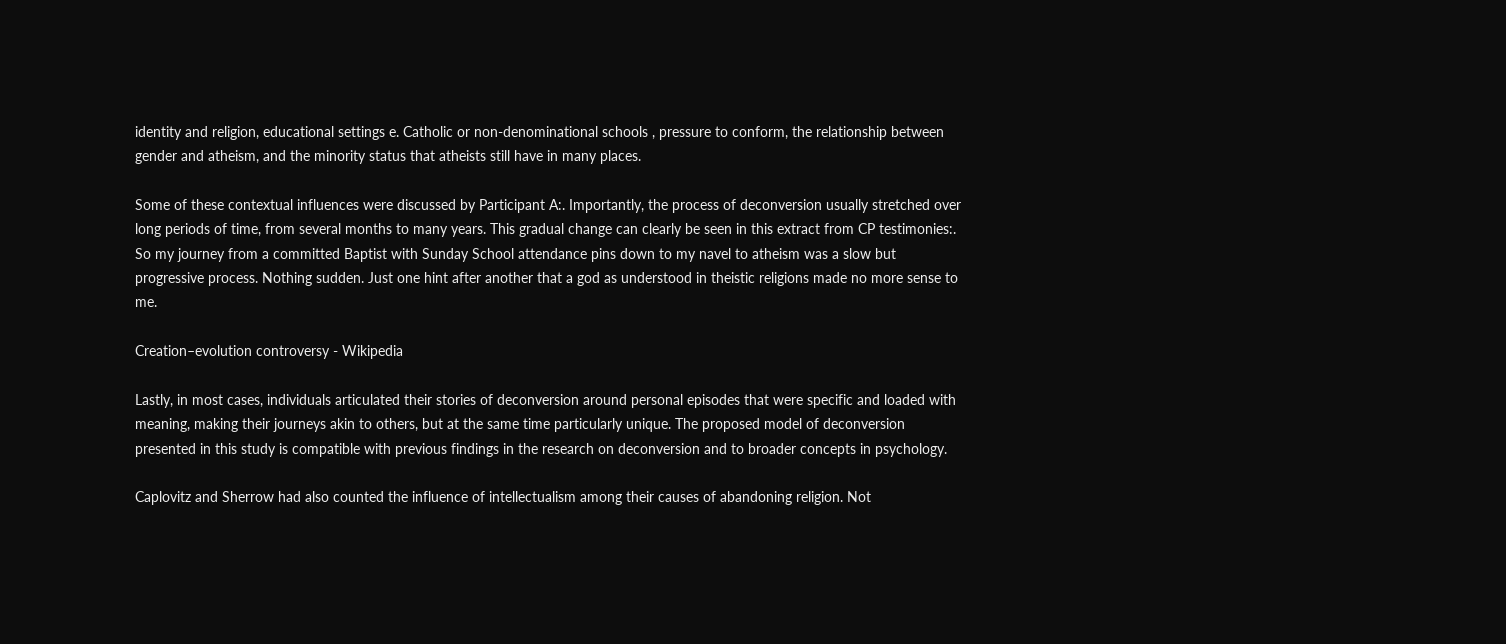identity and religion, educational settings e. Catholic or non-denominational schools , pressure to conform, the relationship between gender and atheism, and the minority status that atheists still have in many places.

Some of these contextual influences were discussed by Participant A:. Importantly, the process of deconversion usually stretched over long periods of time, from several months to many years. This gradual change can clearly be seen in this extract from CP testimonies:. So my journey from a committed Baptist with Sunday School attendance pins down to my navel to atheism was a slow but progressive process. Nothing sudden. Just one hint after another that a god as understood in theistic religions made no more sense to me.

Creation–evolution controversy - Wikipedia

Lastly, in most cases, individuals articulated their stories of deconversion around personal episodes that were specific and loaded with meaning, making their journeys akin to others, but at the same time particularly unique. The proposed model of deconversion presented in this study is compatible with previous findings in the research on deconversion and to broader concepts in psychology.

Caplovitz and Sherrow had also counted the influence of intellectualism among their causes of abandoning religion. Not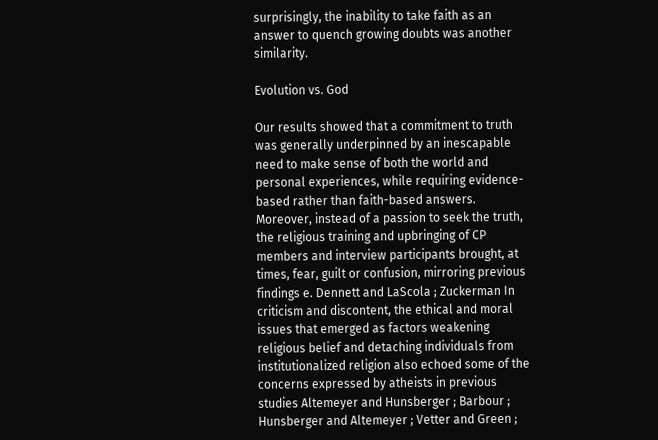surprisingly, the inability to take faith as an answer to quench growing doubts was another similarity.

Evolution vs. God

Our results showed that a commitment to truth was generally underpinned by an inescapable need to make sense of both the world and personal experiences, while requiring evidence-based rather than faith-based answers. Moreover, instead of a passion to seek the truth, the religious training and upbringing of CP members and interview participants brought, at times, fear, guilt or confusion, mirroring previous findings e. Dennett and LaScola ; Zuckerman In criticism and discontent, the ethical and moral issues that emerged as factors weakening religious belief and detaching individuals from institutionalized religion also echoed some of the concerns expressed by atheists in previous studies Altemeyer and Hunsberger ; Barbour ; Hunsberger and Altemeyer ; Vetter and Green ;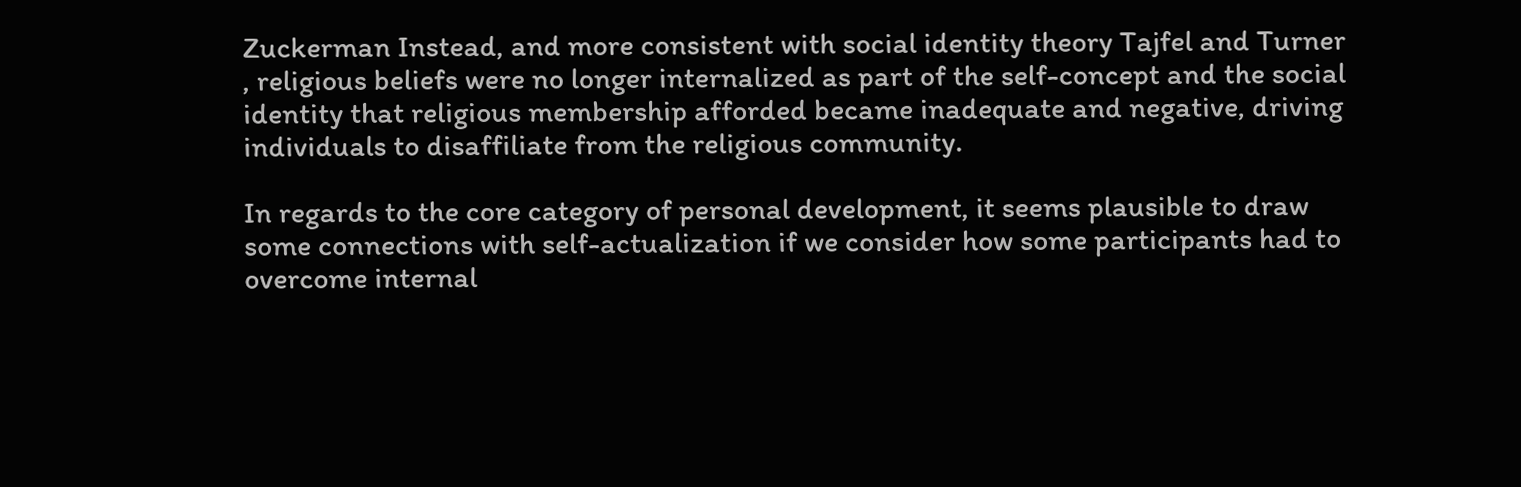Zuckerman Instead, and more consistent with social identity theory Tajfel and Turner , religious beliefs were no longer internalized as part of the self-concept and the social identity that religious membership afforded became inadequate and negative, driving individuals to disaffiliate from the religious community.

In regards to the core category of personal development, it seems plausible to draw some connections with self-actualization if we consider how some participants had to overcome internal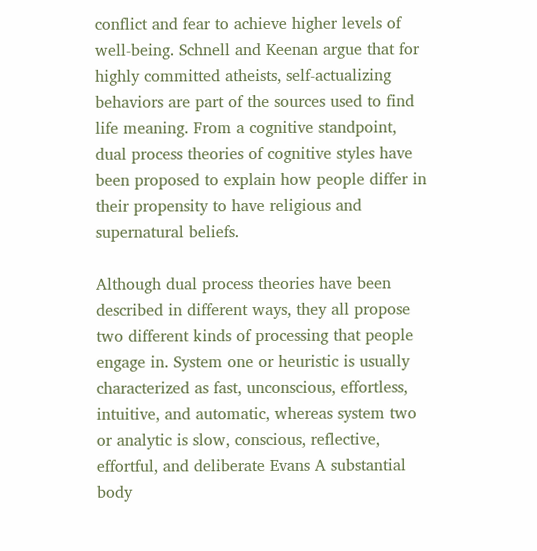conflict and fear to achieve higher levels of well-being. Schnell and Keenan argue that for highly committed atheists, self-actualizing behaviors are part of the sources used to find life meaning. From a cognitive standpoint, dual process theories of cognitive styles have been proposed to explain how people differ in their propensity to have religious and supernatural beliefs.

Although dual process theories have been described in different ways, they all propose two different kinds of processing that people engage in. System one or heuristic is usually characterized as fast, unconscious, effortless, intuitive, and automatic, whereas system two or analytic is slow, conscious, reflective, effortful, and deliberate Evans A substantial body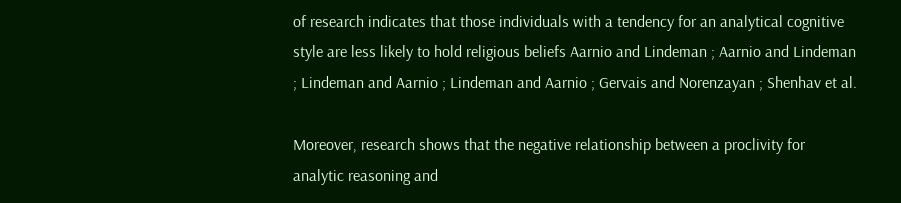of research indicates that those individuals with a tendency for an analytical cognitive style are less likely to hold religious beliefs Aarnio and Lindeman ; Aarnio and Lindeman ; Lindeman and Aarnio ; Lindeman and Aarnio ; Gervais and Norenzayan ; Shenhav et al.

Moreover, research shows that the negative relationship between a proclivity for analytic reasoning and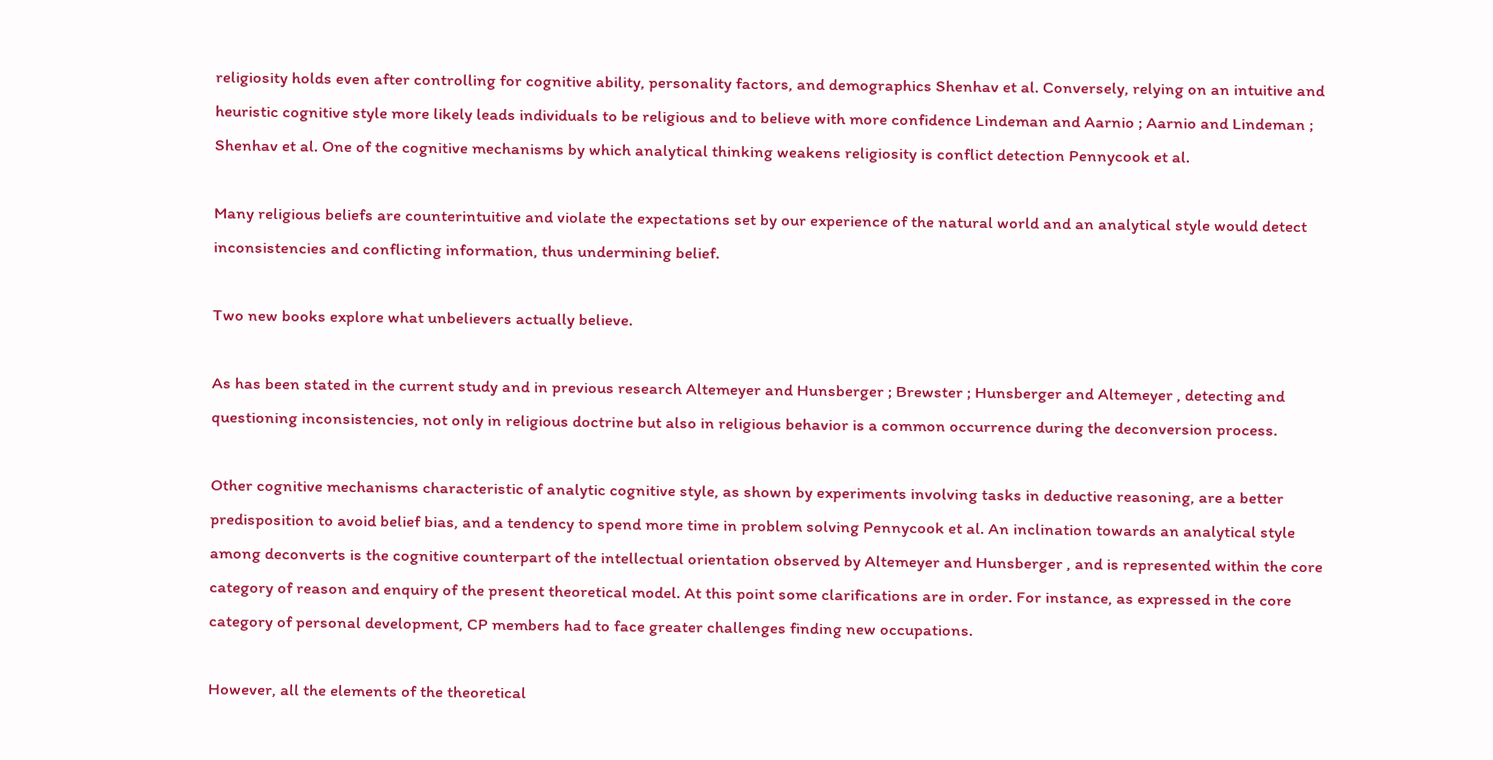religiosity holds even after controlling for cognitive ability, personality factors, and demographics Shenhav et al. Conversely, relying on an intuitive and heuristic cognitive style more likely leads individuals to be religious and to believe with more confidence Lindeman and Aarnio ; Aarnio and Lindeman ; Shenhav et al. One of the cognitive mechanisms by which analytical thinking weakens religiosity is conflict detection Pennycook et al.

Many religious beliefs are counterintuitive and violate the expectations set by our experience of the natural world and an analytical style would detect inconsistencies and conflicting information, thus undermining belief.

Two new books explore what unbelievers actually believe.

As has been stated in the current study and in previous research Altemeyer and Hunsberger ; Brewster ; Hunsberger and Altemeyer , detecting and questioning inconsistencies, not only in religious doctrine but also in religious behavior is a common occurrence during the deconversion process.

Other cognitive mechanisms characteristic of analytic cognitive style, as shown by experiments involving tasks in deductive reasoning, are a better predisposition to avoid belief bias, and a tendency to spend more time in problem solving Pennycook et al. An inclination towards an analytical style among deconverts is the cognitive counterpart of the intellectual orientation observed by Altemeyer and Hunsberger , and is represented within the core category of reason and enquiry of the present theoretical model. At this point some clarifications are in order. For instance, as expressed in the core category of personal development, CP members had to face greater challenges finding new occupations.

However, all the elements of the theoretical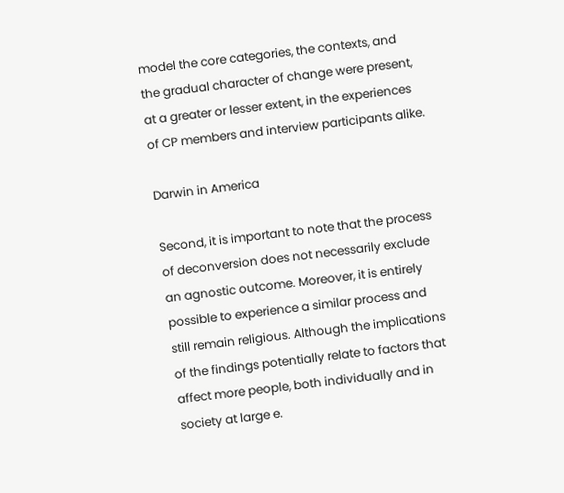model the core categories, the contexts, and the gradual character of change were present, at a greater or lesser extent, in the experiences of CP members and interview participants alike.

Darwin in America

Second, it is important to note that the process of deconversion does not necessarily exclude an agnostic outcome. Moreover, it is entirely possible to experience a similar process and still remain religious. Although the implications of the findings potentially relate to factors that affect more people, both individually and in society at large e.